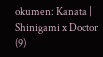okumen: Kanata | Shinigami x Doctor (9)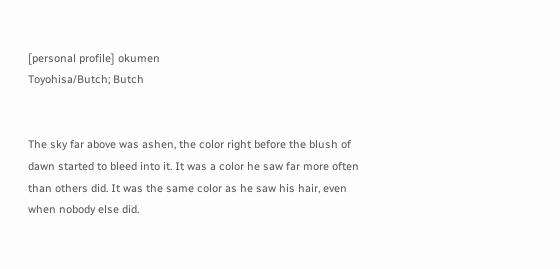[personal profile] okumen
Toyohisa/Butch; Butch


The sky far above was ashen, the color right before the blush of dawn started to bleed into it. It was a color he saw far more often than others did. It was the same color as he saw his hair, even when nobody else did.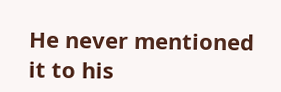He never mentioned it to his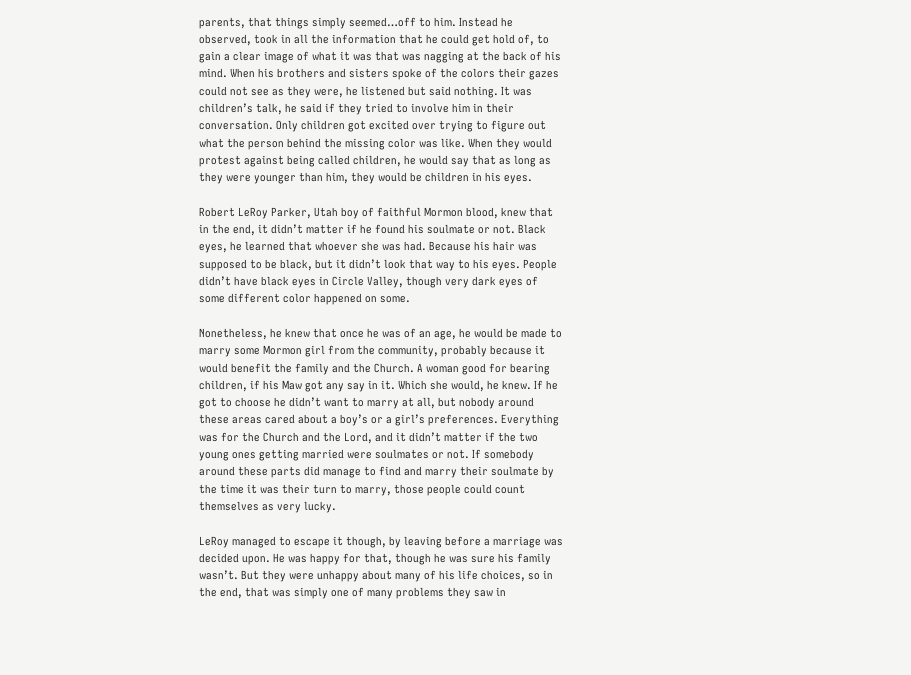parents, that things simply seemed…off to him. Instead he observed, took in all the information that he could get hold of, to gain a clear image of what it was that was nagging at the back of his mind. When his brothers and sisters spoke of the colors their gazes could not see as they were, he listened but said nothing. It was children’s talk, he said if they tried to involve him in their conversation. Only children got excited over trying to figure out what the person behind the missing color was like. When they would protest against being called children, he would say that as long as they were younger than him, they would be children in his eyes.

Robert LeRoy Parker, Utah boy of faithful Mormon blood, knew that in the end, it didn’t matter if he found his soulmate or not. Black eyes, he learned that whoever she was had. Because his hair was supposed to be black, but it didn’t look that way to his eyes. People didn’t have black eyes in Circle Valley, though very dark eyes of some different color happened on some.

Nonetheless, he knew that once he was of an age, he would be made to marry some Mormon girl from the community, probably because it would benefit the family and the Church. A woman good for bearing children, if his Maw got any say in it. Which she would, he knew. If he got to choose he didn’t want to marry at all, but nobody around these areas cared about a boy’s or a girl’s preferences. Everything was for the Church and the Lord, and it didn’t matter if the two young ones getting married were soulmates or not. If somebody around these parts did manage to find and marry their soulmate by the time it was their turn to marry, those people could count themselves as very lucky.

LeRoy managed to escape it though, by leaving before a marriage was decided upon. He was happy for that, though he was sure his family wasn’t. But they were unhappy about many of his life choices, so in the end, that was simply one of many problems they saw in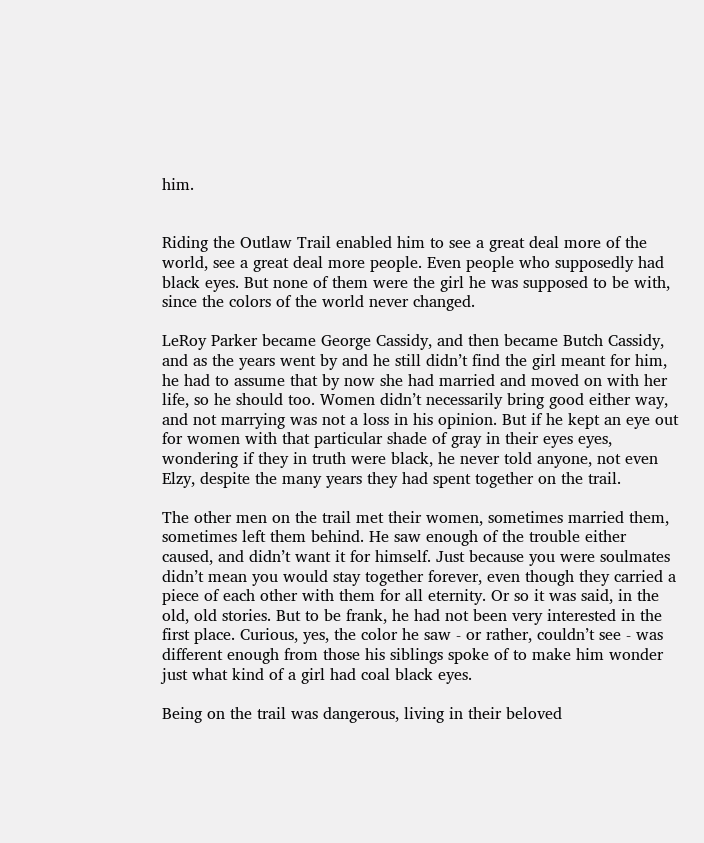him.


Riding the Outlaw Trail enabled him to see a great deal more of the world, see a great deal more people. Even people who supposedly had black eyes. But none of them were the girl he was supposed to be with, since the colors of the world never changed.

LeRoy Parker became George Cassidy, and then became Butch Cassidy, and as the years went by and he still didn’t find the girl meant for him, he had to assume that by now she had married and moved on with her life, so he should too. Women didn’t necessarily bring good either way, and not marrying was not a loss in his opinion. But if he kept an eye out for women with that particular shade of gray in their eyes eyes, wondering if they in truth were black, he never told anyone, not even Elzy, despite the many years they had spent together on the trail.

The other men on the trail met their women, sometimes married them, sometimes left them behind. He saw enough of the trouble either caused, and didn’t want it for himself. Just because you were soulmates didn’t mean you would stay together forever, even though they carried a piece of each other with them for all eternity. Or so it was said, in the old, old stories. But to be frank, he had not been very interested in the first place. Curious, yes, the color he saw - or rather, couldn’t see - was different enough from those his siblings spoke of to make him wonder just what kind of a girl had coal black eyes.

Being on the trail was dangerous, living in their beloved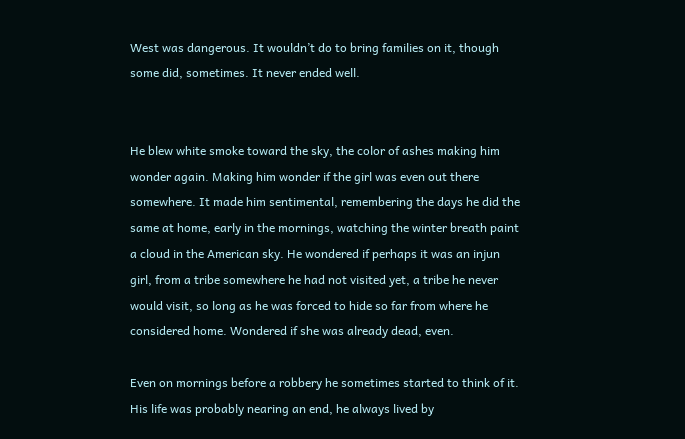West was dangerous. It wouldn’t do to bring families on it, though some did, sometimes. It never ended well.


He blew white smoke toward the sky, the color of ashes making him wonder again. Making him wonder if the girl was even out there somewhere. It made him sentimental, remembering the days he did the same at home, early in the mornings, watching the winter breath paint a cloud in the American sky. He wondered if perhaps it was an injun girl, from a tribe somewhere he had not visited yet, a tribe he never would visit, so long as he was forced to hide so far from where he considered home. Wondered if she was already dead, even.

Even on mornings before a robbery he sometimes started to think of it. His life was probably nearing an end, he always lived by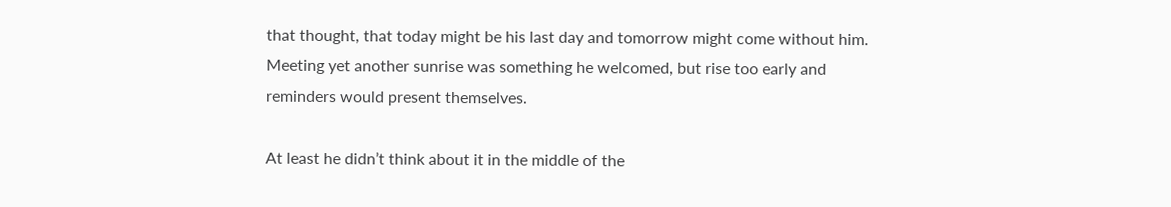that thought, that today might be his last day and tomorrow might come without him. Meeting yet another sunrise was something he welcomed, but rise too early and reminders would present themselves.

At least he didn’t think about it in the middle of the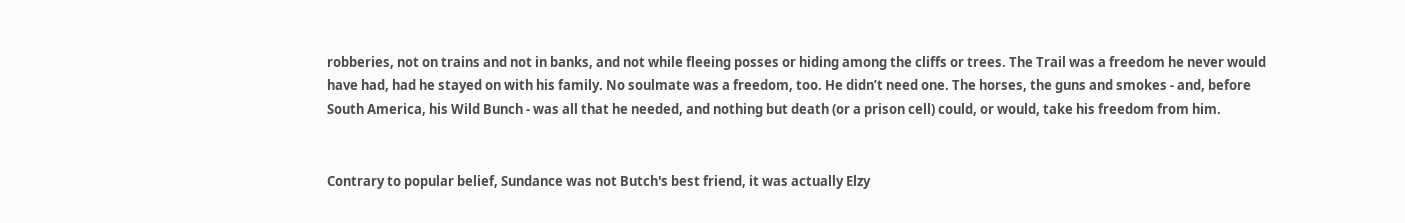robberies, not on trains and not in banks, and not while fleeing posses or hiding among the cliffs or trees. The Trail was a freedom he never would have had, had he stayed on with his family. No soulmate was a freedom, too. He didn’t need one. The horses, the guns and smokes - and, before South America, his Wild Bunch - was all that he needed, and nothing but death (or a prison cell) could, or would, take his freedom from him.


Contrary to popular belief, Sundance was not Butch's best friend, it was actually Elzy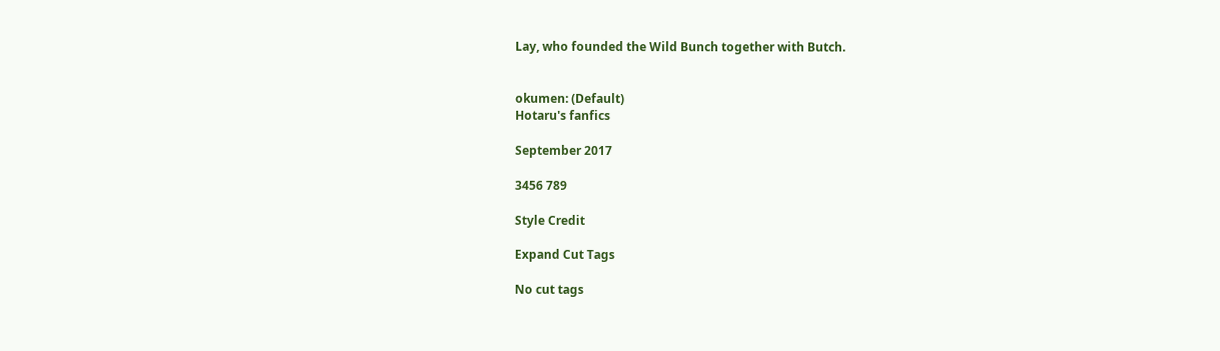Lay, who founded the Wild Bunch together with Butch.


okumen: (Default)
Hotaru's fanfics

September 2017

3456 789

Style Credit

Expand Cut Tags

No cut tags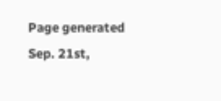Page generated Sep. 21st,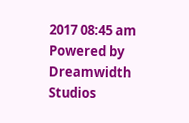2017 08:45 am
Powered by Dreamwidth Studios